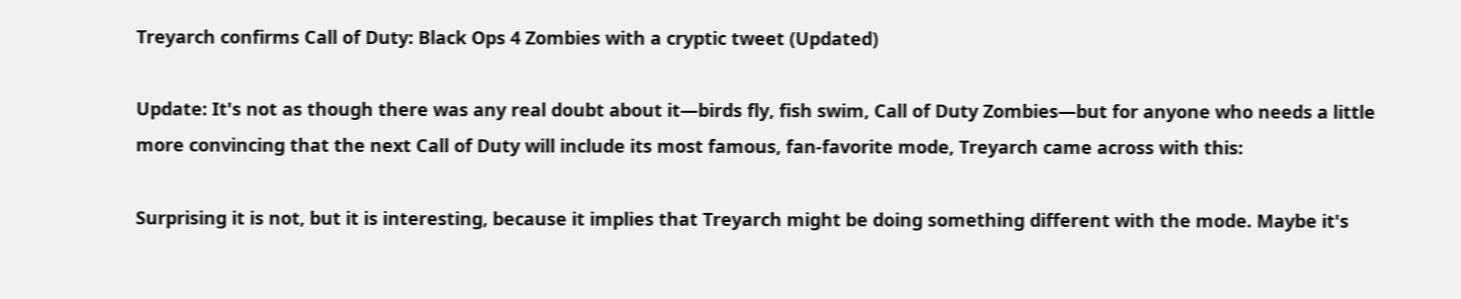Treyarch confirms Call of Duty: Black Ops 4 Zombies with a cryptic tweet (Updated)

Update: It's not as though there was any real doubt about it—birds fly, fish swim, Call of Duty Zombies—but for anyone who needs a little more convincing that the next Call of Duty will include its most famous, fan-favorite mode, Treyarch came across with this:

Surprising it is not, but it is interesting, because it implies that Treyarch might be doing something different with the mode. Maybe it's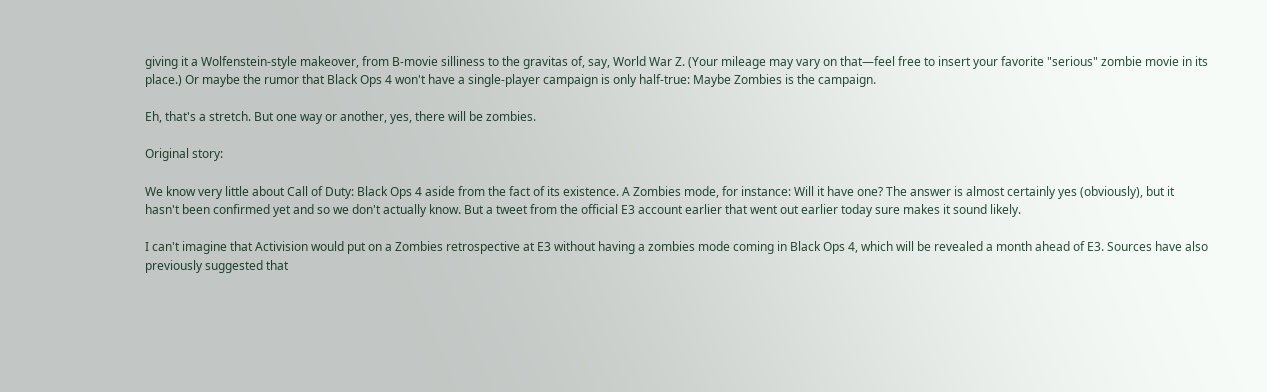giving it a Wolfenstein-style makeover, from B-movie silliness to the gravitas of, say, World War Z. (Your mileage may vary on that—feel free to insert your favorite "serious" zombie movie in its place.) Or maybe the rumor that Black Ops 4 won't have a single-player campaign is only half-true: Maybe Zombies is the campaign.

Eh, that's a stretch. But one way or another, yes, there will be zombies.

Original story:

We know very little about Call of Duty: Black Ops 4 aside from the fact of its existence. A Zombies mode, for instance: Will it have one? The answer is almost certainly yes (obviously), but it hasn't been confirmed yet and so we don't actually know. But a tweet from the official E3 account earlier that went out earlier today sure makes it sound likely.

I can't imagine that Activision would put on a Zombies retrospective at E3 without having a zombies mode coming in Black Ops 4, which will be revealed a month ahead of E3. Sources have also previously suggested that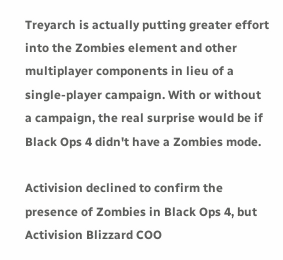Treyarch is actually putting greater effort into the Zombies element and other multiplayer components in lieu of a single-player campaign. With or without a campaign, the real surprise would be if Black Ops 4 didn't have a Zombies mode.

Activision declined to confirm the presence of Zombies in Black Ops 4, but Activision Blizzard COO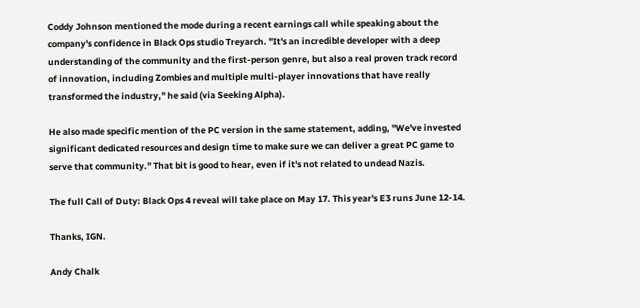Coddy Johnson mentioned the mode during a recent earnings call while speaking about the company's confidence in Black Ops studio Treyarch. "It's an incredible developer with a deep understanding of the community and the first-person genre, but also a real proven track record of innovation, including Zombies and multiple multi-player innovations that have really transformed the industry," he said (via Seeking Alpha).

He also made specific mention of the PC version in the same statement, adding, "We've invested significant dedicated resources and design time to make sure we can deliver a great PC game to serve that community." That bit is good to hear, even if it's not related to undead Nazis.

The full Call of Duty: Black Ops 4 reveal will take place on May 17. This year's E3 runs June 12-14.

Thanks, IGN.

Andy Chalk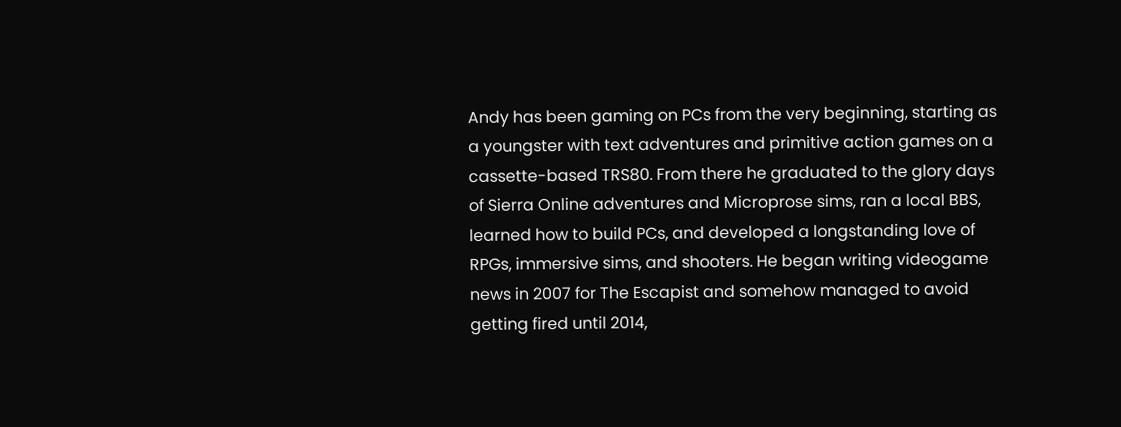Andy has been gaming on PCs from the very beginning, starting as a youngster with text adventures and primitive action games on a cassette-based TRS80. From there he graduated to the glory days of Sierra Online adventures and Microprose sims, ran a local BBS, learned how to build PCs, and developed a longstanding love of RPGs, immersive sims, and shooters. He began writing videogame news in 2007 for The Escapist and somehow managed to avoid getting fired until 2014,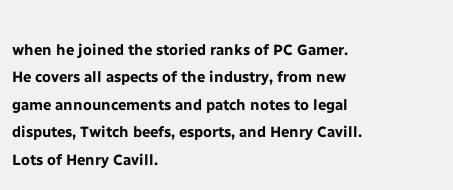when he joined the storied ranks of PC Gamer. He covers all aspects of the industry, from new game announcements and patch notes to legal disputes, Twitch beefs, esports, and Henry Cavill. Lots of Henry Cavill.